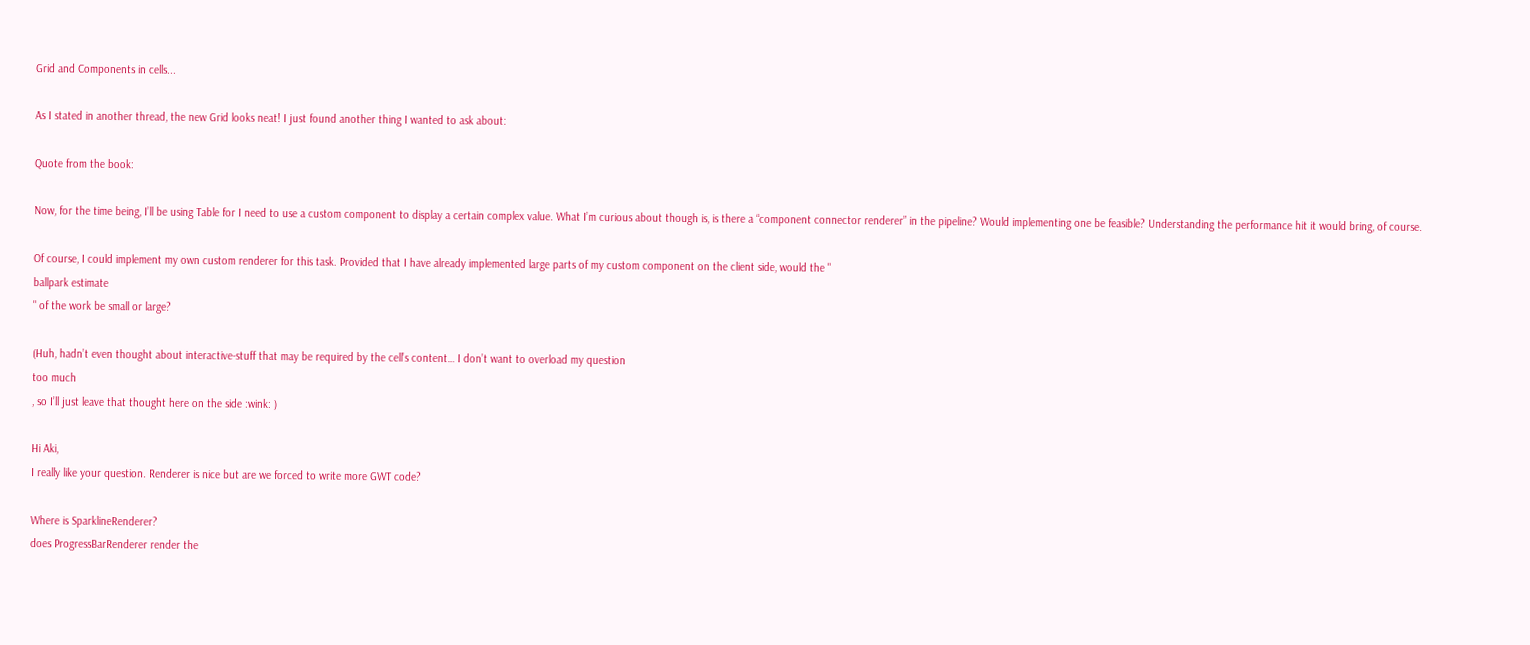Grid and Components in cells...

As I stated in another thread, the new Grid looks neat! I just found another thing I wanted to ask about:

Quote from the book:

Now, for the time being, I’ll be using Table for I need to use a custom component to display a certain complex value. What I’m curious about though is, is there a “component connector renderer” in the pipeline? Would implementing one be feasible? Understanding the performance hit it would bring, of course.

Of course, I could implement my own custom renderer for this task. Provided that I have already implemented large parts of my custom component on the client side, would the "
ballpark estimate
" of the work be small or large?

(Huh, hadn’t even thought about interactive-stuff that may be required by the cell’s content… I don’t want to overload my question
too much
, so I’ll just leave that thought here on the side :wink: )

Hi Aki,
I really like your question. Renderer is nice but are we forced to write more GWT code?

Where is SparklineRenderer?
does ProgressBarRenderer render the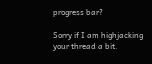progress bar?

Sorry if I am highjacking your thread a bit.